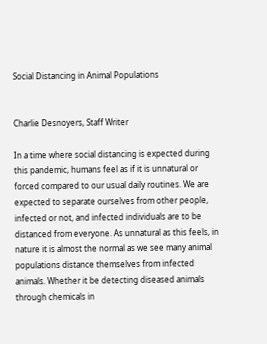Social Distancing in Animal Populations


Charlie Desnoyers, Staff Writer

In a time where social distancing is expected during this pandemic, humans feel as if it is unnatural or forced compared to our usual daily routines. We are expected to separate ourselves from other people, infected or not, and infected individuals are to be distanced from everyone. As unnatural as this feels, in nature it is almost the normal as we see many animal populations distance themselves from infected animals. Whether it be detecting diseased animals through chemicals in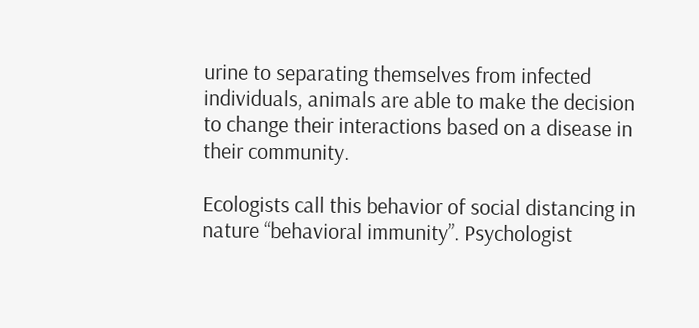urine to separating themselves from infected individuals, animals are able to make the decision to change their interactions based on a disease in their community.

Ecologists call this behavior of social distancing in nature “behavioral immunity”. Psychologist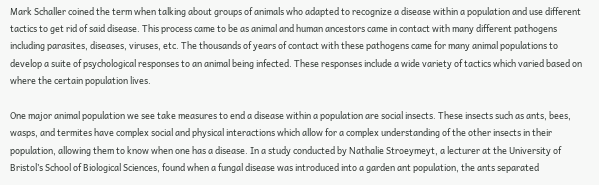Mark Schaller coined the term when talking about groups of animals who adapted to recognize a disease within a population and use different tactics to get rid of said disease. This process came to be as animal and human ancestors came in contact with many different pathogens including parasites, diseases, viruses, etc. The thousands of years of contact with these pathogens came for many animal populations to develop a suite of psychological responses to an animal being infected. These responses include a wide variety of tactics which varied based on where the certain population lives.

One major animal population we see take measures to end a disease within a population are social insects. These insects such as ants, bees, wasps, and termites have complex social and physical interactions which allow for a complex understanding of the other insects in their population, allowing them to know when one has a disease. In a study conducted by Nathalie Stroeymeyt, a lecturer at the University of Bristol’s School of Biological Sciences, found when a fungal disease was introduced into a garden ant population, the ants separated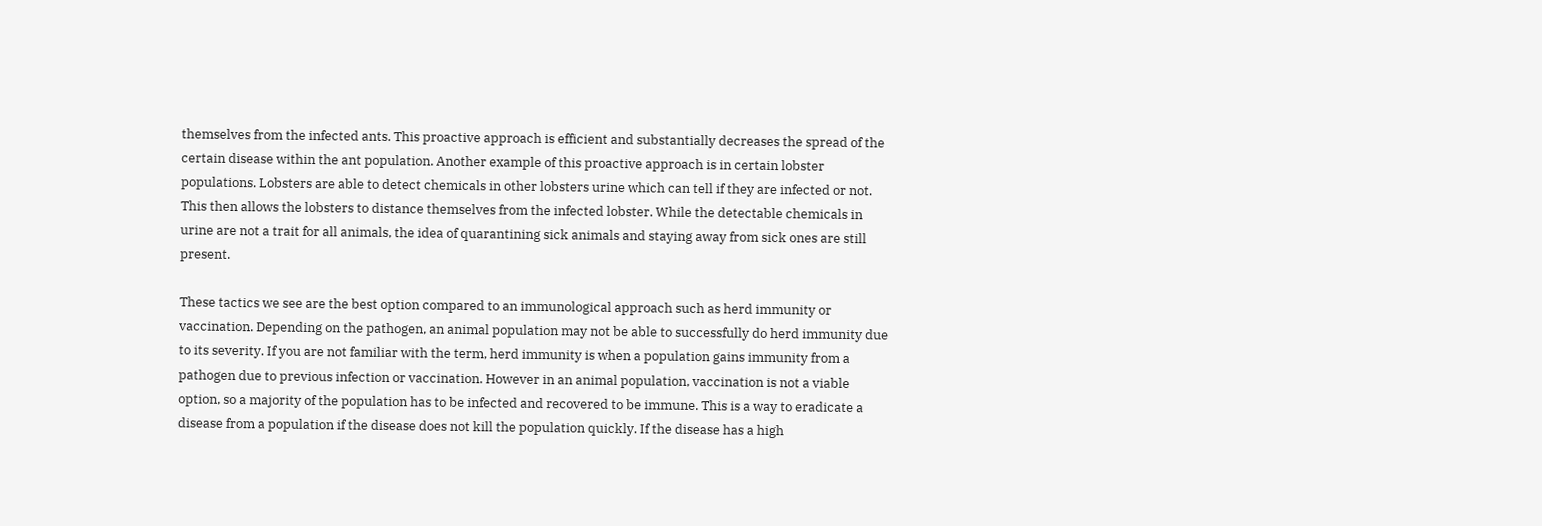themselves from the infected ants. This proactive approach is efficient and substantially decreases the spread of the certain disease within the ant population. Another example of this proactive approach is in certain lobster populations. Lobsters are able to detect chemicals in other lobsters urine which can tell if they are infected or not. This then allows the lobsters to distance themselves from the infected lobster. While the detectable chemicals in urine are not a trait for all animals, the idea of quarantining sick animals and staying away from sick ones are still present.

These tactics we see are the best option compared to an immunological approach such as herd immunity or vaccination. Depending on the pathogen, an animal population may not be able to successfully do herd immunity due to its severity. If you are not familiar with the term, herd immunity is when a population gains immunity from a pathogen due to previous infection or vaccination. However in an animal population, vaccination is not a viable option, so a majority of the population has to be infected and recovered to be immune. This is a way to eradicate a disease from a population if the disease does not kill the population quickly. If the disease has a high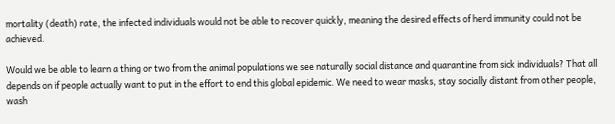mortality (death) rate, the infected individuals would not be able to recover quickly, meaning the desired effects of herd immunity could not be achieved.

Would we be able to learn a thing or two from the animal populations we see naturally social distance and quarantine from sick individuals? That all depends on if people actually want to put in the effort to end this global epidemic. We need to wear masks, stay socially distant from other people, wash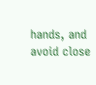hands, and avoid close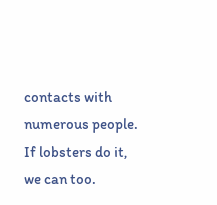contacts with numerous people. If lobsters do it, we can too.